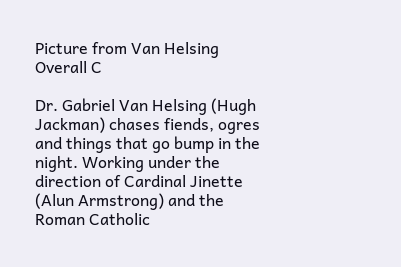Picture from Van Helsing
Overall C

Dr. Gabriel Van Helsing (Hugh Jackman) chases fiends, ogres and things that go bump in the night. Working under the direction of Cardinal Jinette (Alun Armstrong) and the Roman Catholic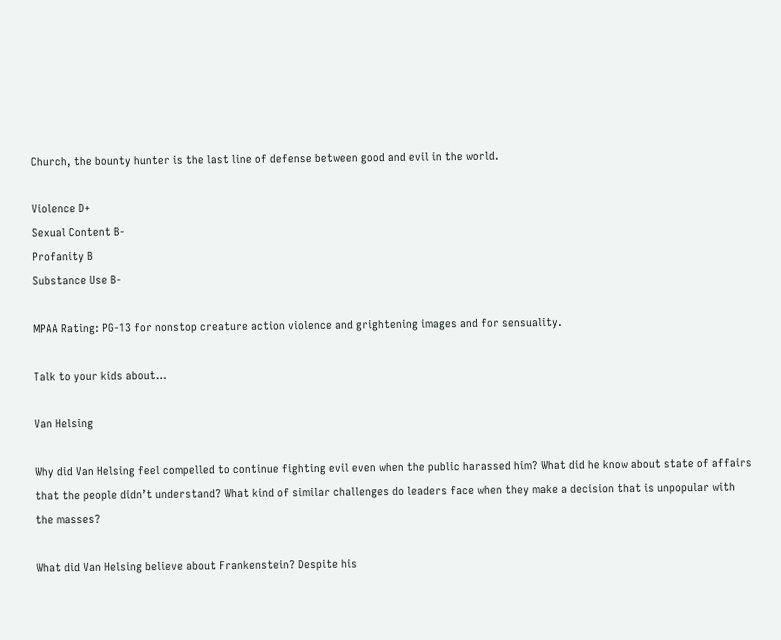Church, the bounty hunter is the last line of defense between good and evil in the world.

Violence D+
Sexual Content B-
Profanity B
Substance Use B-

MPAA Rating: PG-13 for nonstop creature action violence and grightening images and for sensuality.

Talk to your kids about…

Van Helsing

Why did Van Helsing feel compelled to continue fighting evil even when the public harassed him? What did he know about state of affairs that the people didn’t understand? What kind of similar challenges do leaders face when they make a decision that is unpopular with the masses?

What did Van Helsing believe about Frankenstein? Despite his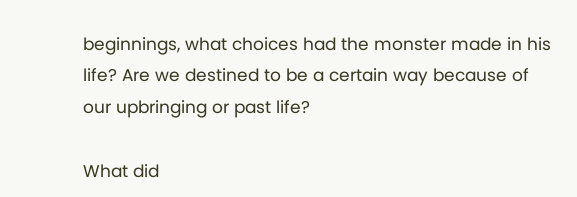beginnings, what choices had the monster made in his life? Are we destined to be a certain way because of our upbringing or past life?

What did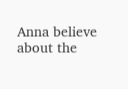Anna believe about the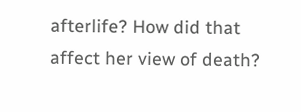afterlife? How did that affect her view of death?